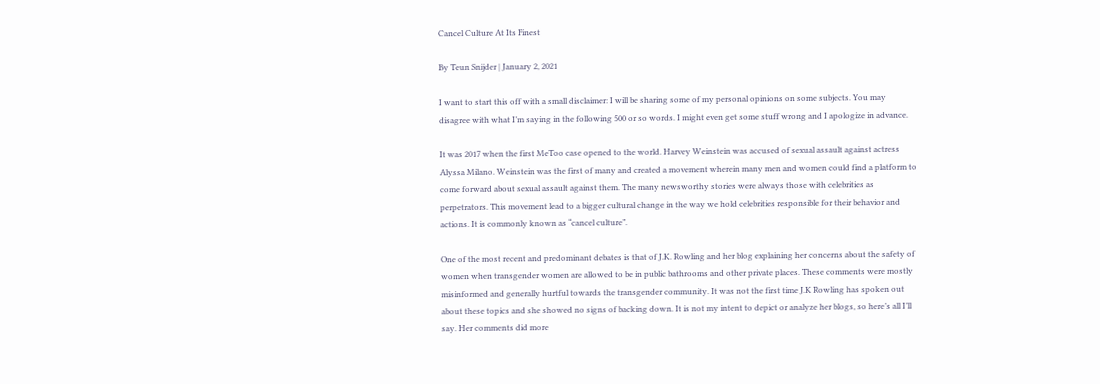Cancel Culture At Its Finest

By Teun Snijder | January 2, 2021

I want to start this off with a small disclaimer: I will be sharing some of my personal opinions on some subjects. You may disagree with what I’m saying in the following 500 or so words. I might even get some stuff wrong and I apologize in advance.

It was 2017 when the first MeToo case opened to the world. Harvey Weinstein was accused of sexual assault against actress Alyssa Milano. Weinstein was the first of many and created a movement wherein many men and women could find a platform to come forward about sexual assault against them. The many newsworthy stories were always those with celebrities as perpetrators. This movement lead to a bigger cultural change in the way we hold celebrities responsible for their behavior and actions. It is commonly known as “cancel culture”.

One of the most recent and predominant debates is that of J.K. Rowling and her blog explaining her concerns about the safety of women when transgender women are allowed to be in public bathrooms and other private places. These comments were mostly misinformed and generally hurtful towards the transgender community. It was not the first time J.K Rowling has spoken out about these topics and she showed no signs of backing down. It is not my intent to depict or analyze her blogs, so here’s all I’ll say. Her comments did more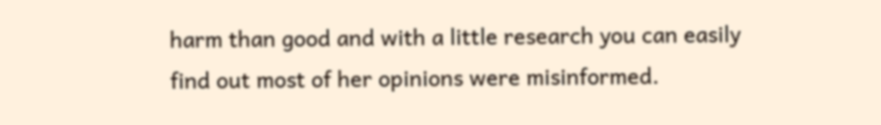harm than good and with a little research you can easily find out most of her opinions were misinformed.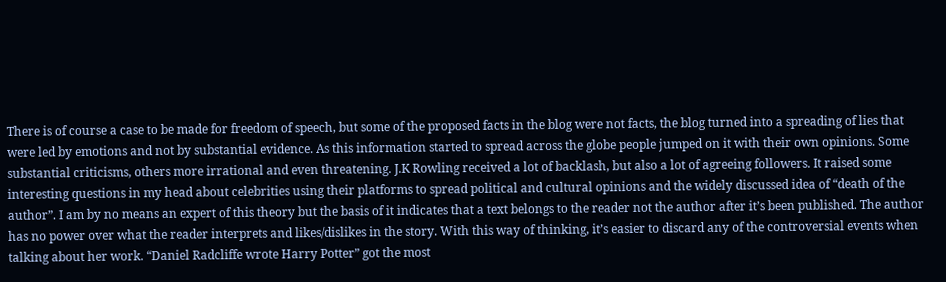There is of course a case to be made for freedom of speech, but some of the proposed facts in the blog were not facts, the blog turned into a spreading of lies that were led by emotions and not by substantial evidence. As this information started to spread across the globe people jumped on it with their own opinions. Some substantial criticisms, others more irrational and even threatening. J.K Rowling received a lot of backlash, but also a lot of agreeing followers. It raised some interesting questions in my head about celebrities using their platforms to spread political and cultural opinions and the widely discussed idea of “death of the author”. I am by no means an expert of this theory but the basis of it indicates that a text belongs to the reader not the author after it’s been published. The author has no power over what the reader interprets and likes/dislikes in the story. With this way of thinking, it’s easier to discard any of the controversial events when talking about her work. “Daniel Radcliffe wrote Harry Potter” got the most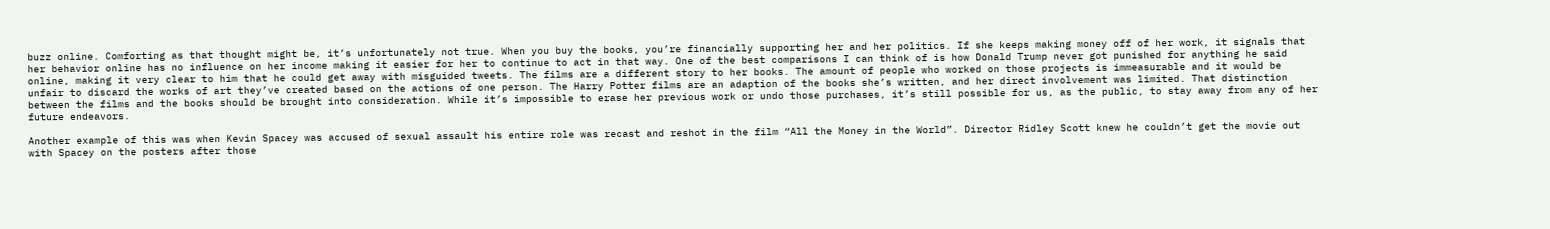buzz online. Comforting as that thought might be, it’s unfortunately not true. When you buy the books, you’re financially supporting her and her politics. If she keeps making money off of her work, it signals that her behavior online has no influence on her income making it easier for her to continue to act in that way. One of the best comparisons I can think of is how Donald Trump never got punished for anything he said online, making it very clear to him that he could get away with misguided tweets. The films are a different story to her books. The amount of people who worked on those projects is immeasurable and it would be unfair to discard the works of art they’ve created based on the actions of one person. The Harry Potter films are an adaption of the books she’s written, and her direct involvement was limited. That distinction between the films and the books should be brought into consideration. While it’s impossible to erase her previous work or undo those purchases, it’s still possible for us, as the public, to stay away from any of her future endeavors.

Another example of this was when Kevin Spacey was accused of sexual assault his entire role was recast and reshot in the film “All the Money in the World”. Director Ridley Scott knew he couldn’t get the movie out with Spacey on the posters after those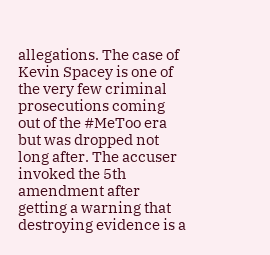allegations. The case of Kevin Spacey is one of the very few criminal prosecutions coming out of the #MeToo era but was dropped not long after. The accuser invoked the 5th amendment after getting a warning that destroying evidence is a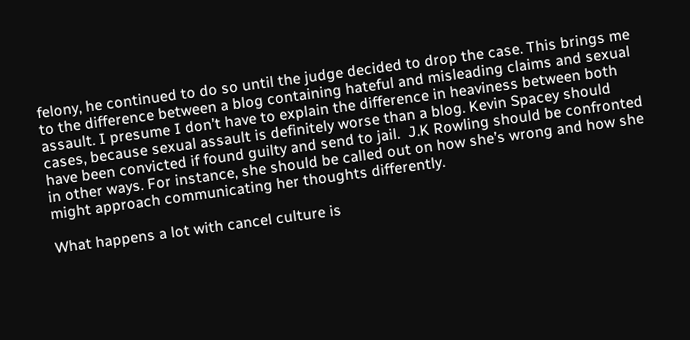felony, he continued to do so until the judge decided to drop the case. This brings me to the difference between a blog containing hateful and misleading claims and sexual assault. I presume I don’t have to explain the difference in heaviness between both cases, because sexual assault is definitely worse than a blog. Kevin Spacey should have been convicted if found guilty and send to jail.  J.K Rowling should be confronted in other ways. For instance, she should be called out on how she’s wrong and how she might approach communicating her thoughts differently.

What happens a lot with cancel culture is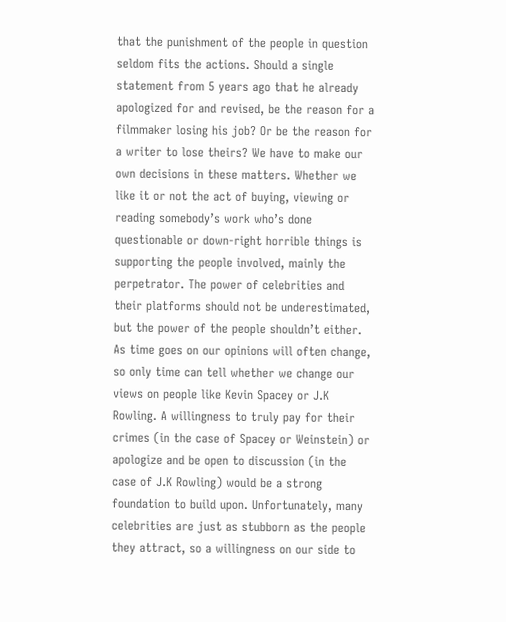that the punishment of the people in question seldom fits the actions. Should a single statement from 5 years ago that he already apologized for and revised, be the reason for a filmmaker losing his job? Or be the reason for a writer to lose theirs? We have to make our own decisions in these matters. Whether we like it or not the act of buying, viewing or reading somebody’s work who’s done questionable or down-right horrible things is supporting the people involved, mainly the perpetrator. The power of celebrities and their platforms should not be underestimated, but the power of the people shouldn’t either. As time goes on our opinions will often change, so only time can tell whether we change our views on people like Kevin Spacey or J.K Rowling. A willingness to truly pay for their crimes (in the case of Spacey or Weinstein) or apologize and be open to discussion (in the case of J.K Rowling) would be a strong foundation to build upon. Unfortunately, many celebrities are just as stubborn as the people they attract, so a willingness on our side to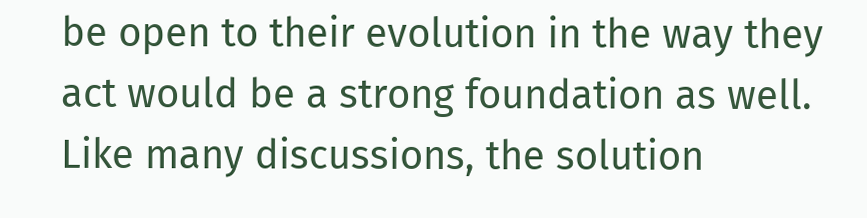be open to their evolution in the way they act would be a strong foundation as well. Like many discussions, the solution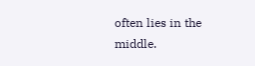often lies in the middle.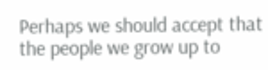Perhaps we should accept that the people we grow up to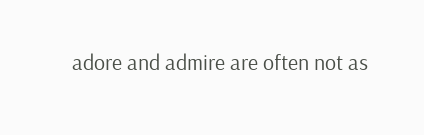adore and admire are often not as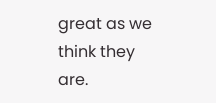great as we think they are.